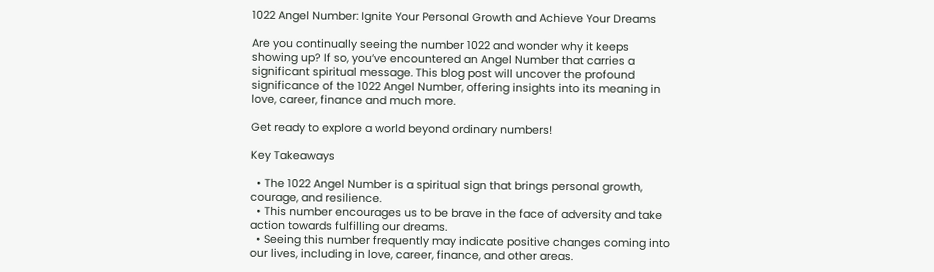1022 Angel Number: Ignite Your Personal Growth and Achieve Your Dreams

Are you continually seeing the number 1022 and wonder why it keeps showing up? If so, you’ve encountered an Angel Number that carries a significant spiritual message. This blog post will uncover the profound significance of the 1022 Angel Number, offering insights into its meaning in love, career, finance and much more.

Get ready to explore a world beyond ordinary numbers!

Key Takeaways

  • The 1022 Angel Number is a spiritual sign that brings personal growth, courage, and resilience.
  • This number encourages us to be brave in the face of adversity and take action towards fulfilling our dreams.
  • Seeing this number frequently may indicate positive changes coming into our lives, including in love, career, finance, and other areas.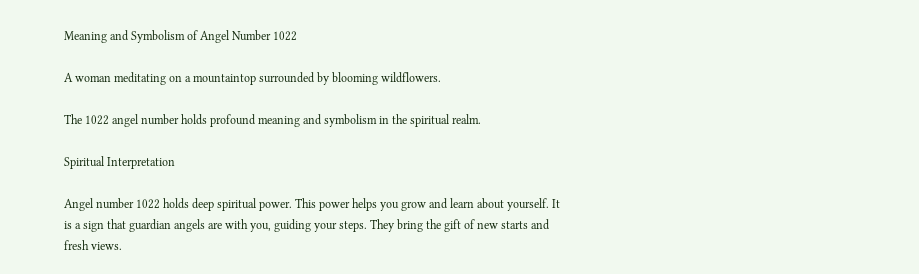Meaning and Symbolism of Angel Number 1022

A woman meditating on a mountaintop surrounded by blooming wildflowers.

The 1022 angel number holds profound meaning and symbolism in the spiritual realm.

Spiritual Interpretation

Angel number 1022 holds deep spiritual power. This power helps you grow and learn about yourself. It is a sign that guardian angels are with you, guiding your steps. They bring the gift of new starts and fresh views.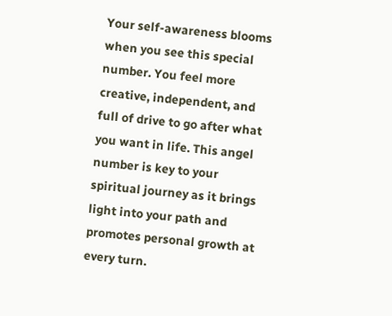Your self-awareness blooms when you see this special number. You feel more creative, independent, and full of drive to go after what you want in life. This angel number is key to your spiritual journey as it brings light into your path and promotes personal growth at every turn.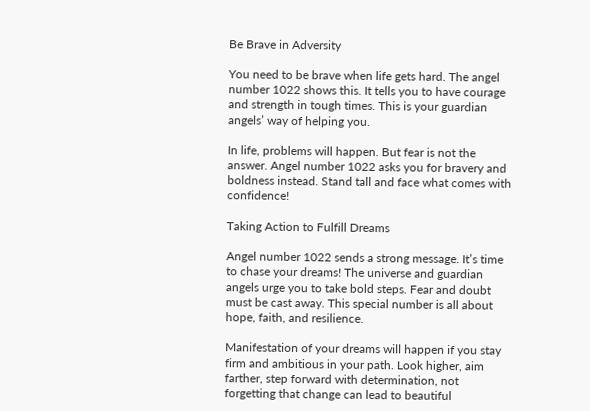Be Brave in Adversity

You need to be brave when life gets hard. The angel number 1022 shows this. It tells you to have courage and strength in tough times. This is your guardian angels’ way of helping you.

In life, problems will happen. But fear is not the answer. Angel number 1022 asks you for bravery and boldness instead. Stand tall and face what comes with confidence!

Taking Action to Fulfill Dreams

Angel number 1022 sends a strong message. It’s time to chase your dreams! The universe and guardian angels urge you to take bold steps. Fear and doubt must be cast away. This special number is all about hope, faith, and resilience.

Manifestation of your dreams will happen if you stay firm and ambitious in your path. Look higher, aim farther, step forward with determination, not forgetting that change can lead to beautiful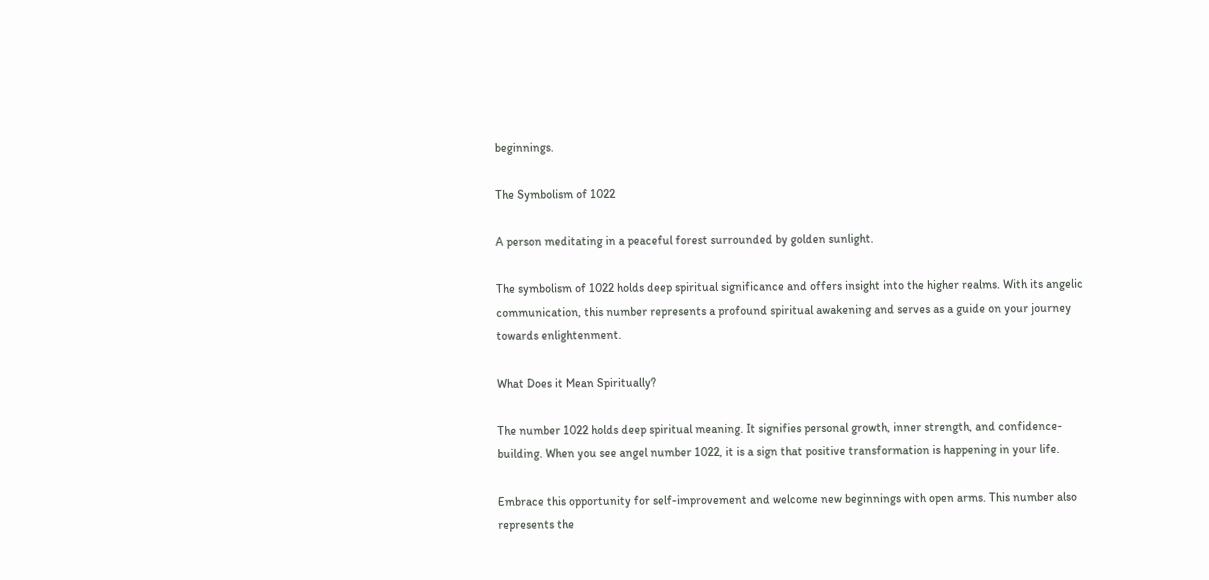beginnings.

The Symbolism of 1022

A person meditating in a peaceful forest surrounded by golden sunlight.

The symbolism of 1022 holds deep spiritual significance and offers insight into the higher realms. With its angelic communication, this number represents a profound spiritual awakening and serves as a guide on your journey towards enlightenment.

What Does it Mean Spiritually?

The number 1022 holds deep spiritual meaning. It signifies personal growth, inner strength, and confidence-building. When you see angel number 1022, it is a sign that positive transformation is happening in your life.

Embrace this opportunity for self-improvement and welcome new beginnings with open arms. This number also represents the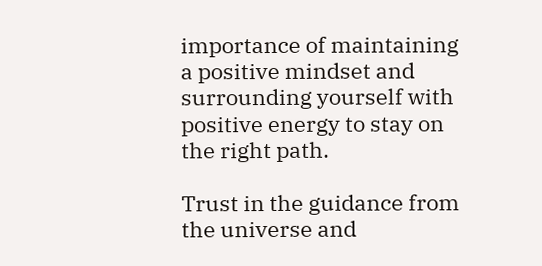importance of maintaining a positive mindset and surrounding yourself with positive energy to stay on the right path.

Trust in the guidance from the universe and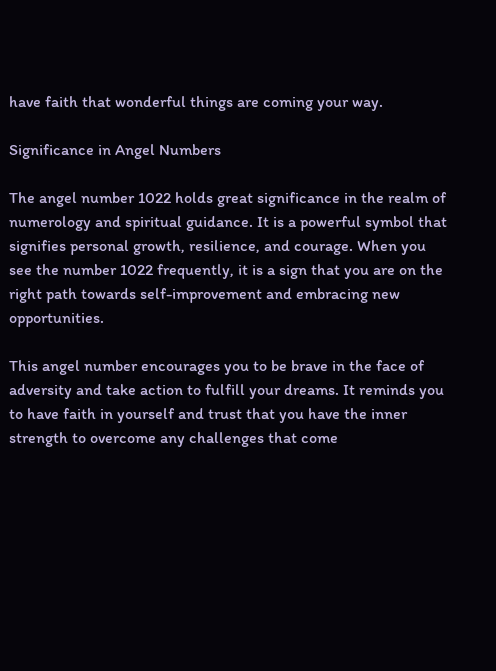have faith that wonderful things are coming your way.

Significance in Angel Numbers

The angel number 1022 holds great significance in the realm of numerology and spiritual guidance. It is a powerful symbol that signifies personal growth, resilience, and courage. When you see the number 1022 frequently, it is a sign that you are on the right path towards self-improvement and embracing new opportunities.

This angel number encourages you to be brave in the face of adversity and take action to fulfill your dreams. It reminds you to have faith in yourself and trust that you have the inner strength to overcome any challenges that come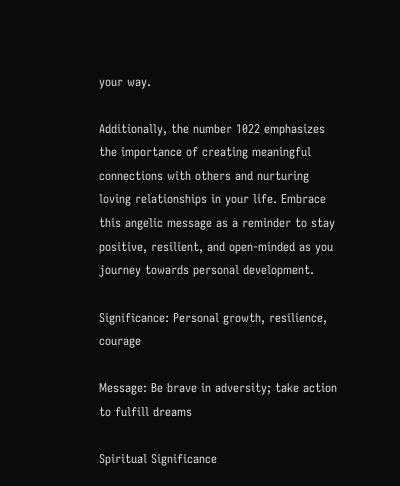your way.

Additionally, the number 1022 emphasizes the importance of creating meaningful connections with others and nurturing loving relationships in your life. Embrace this angelic message as a reminder to stay positive, resilient, and open-minded as you journey towards personal development.

Significance: Personal growth, resilience, courage

Message: Be brave in adversity; take action to fulfill dreams

Spiritual Significance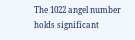The 1022 angel number holds significant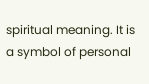spiritual meaning. It is a symbol of personal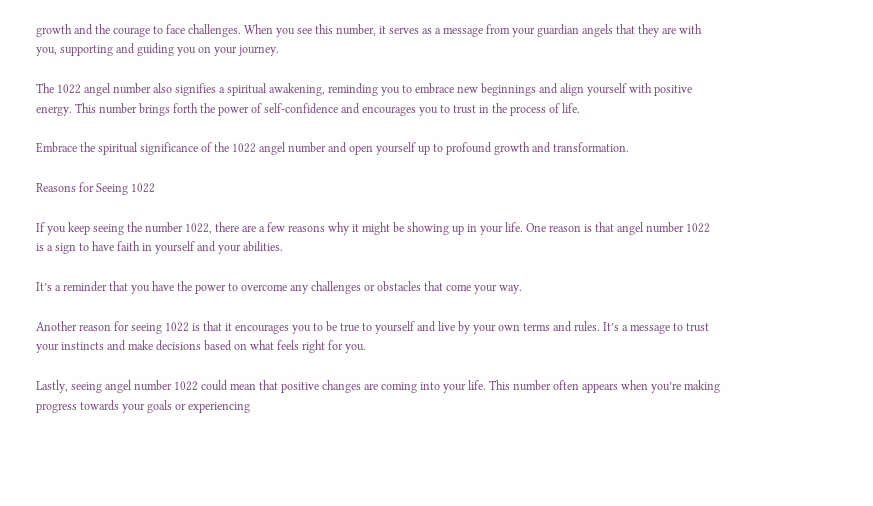growth and the courage to face challenges. When you see this number, it serves as a message from your guardian angels that they are with you, supporting and guiding you on your journey.

The 1022 angel number also signifies a spiritual awakening, reminding you to embrace new beginnings and align yourself with positive energy. This number brings forth the power of self-confidence and encourages you to trust in the process of life.

Embrace the spiritual significance of the 1022 angel number and open yourself up to profound growth and transformation.

Reasons for Seeing 1022

If you keep seeing the number 1022, there are a few reasons why it might be showing up in your life. One reason is that angel number 1022 is a sign to have faith in yourself and your abilities.

It’s a reminder that you have the power to overcome any challenges or obstacles that come your way.

Another reason for seeing 1022 is that it encourages you to be true to yourself and live by your own terms and rules. It’s a message to trust your instincts and make decisions based on what feels right for you.

Lastly, seeing angel number 1022 could mean that positive changes are coming into your life. This number often appears when you’re making progress towards your goals or experiencing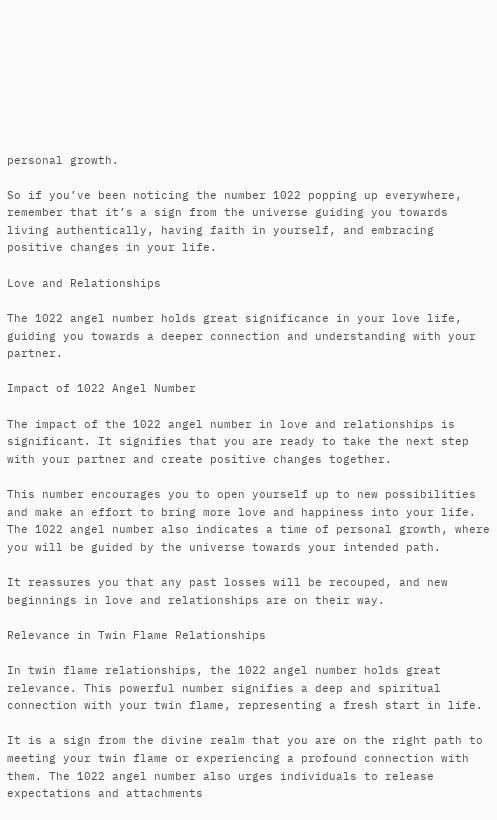personal growth.

So if you’ve been noticing the number 1022 popping up everywhere, remember that it’s a sign from the universe guiding you towards living authentically, having faith in yourself, and embracing positive changes in your life.

Love and Relationships

The 1022 angel number holds great significance in your love life, guiding you towards a deeper connection and understanding with your partner.

Impact of 1022 Angel Number

The impact of the 1022 angel number in love and relationships is significant. It signifies that you are ready to take the next step with your partner and create positive changes together.

This number encourages you to open yourself up to new possibilities and make an effort to bring more love and happiness into your life. The 1022 angel number also indicates a time of personal growth, where you will be guided by the universe towards your intended path.

It reassures you that any past losses will be recouped, and new beginnings in love and relationships are on their way.

Relevance in Twin Flame Relationships

In twin flame relationships, the 1022 angel number holds great relevance. This powerful number signifies a deep and spiritual connection with your twin flame, representing a fresh start in life.

It is a sign from the divine realm that you are on the right path to meeting your twin flame or experiencing a profound connection with them. The 1022 angel number also urges individuals to release expectations and attachments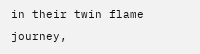in their twin flame journey,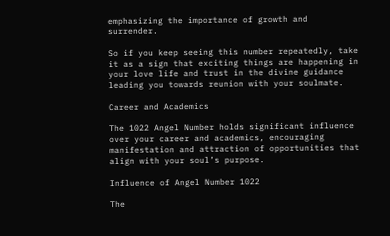emphasizing the importance of growth and surrender.

So if you keep seeing this number repeatedly, take it as a sign that exciting things are happening in your love life and trust in the divine guidance leading you towards reunion with your soulmate.

Career and Academics

The 1022 Angel Number holds significant influence over your career and academics, encouraging manifestation and attraction of opportunities that align with your soul’s purpose.

Influence of Angel Number 1022

The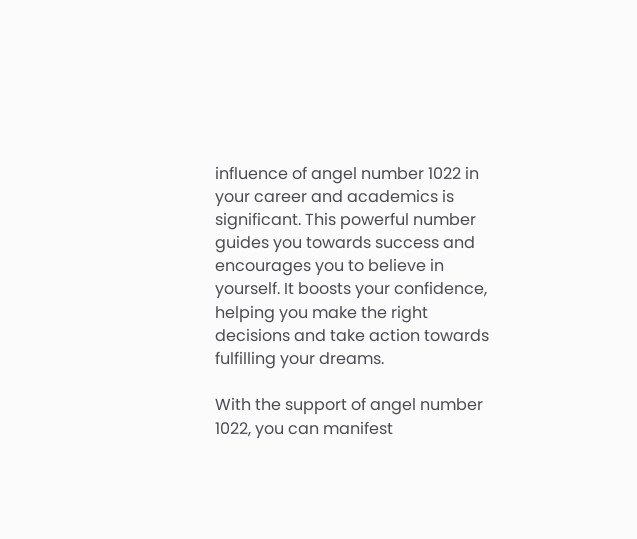influence of angel number 1022 in your career and academics is significant. This powerful number guides you towards success and encourages you to believe in yourself. It boosts your confidence, helping you make the right decisions and take action towards fulfilling your dreams.

With the support of angel number 1022, you can manifest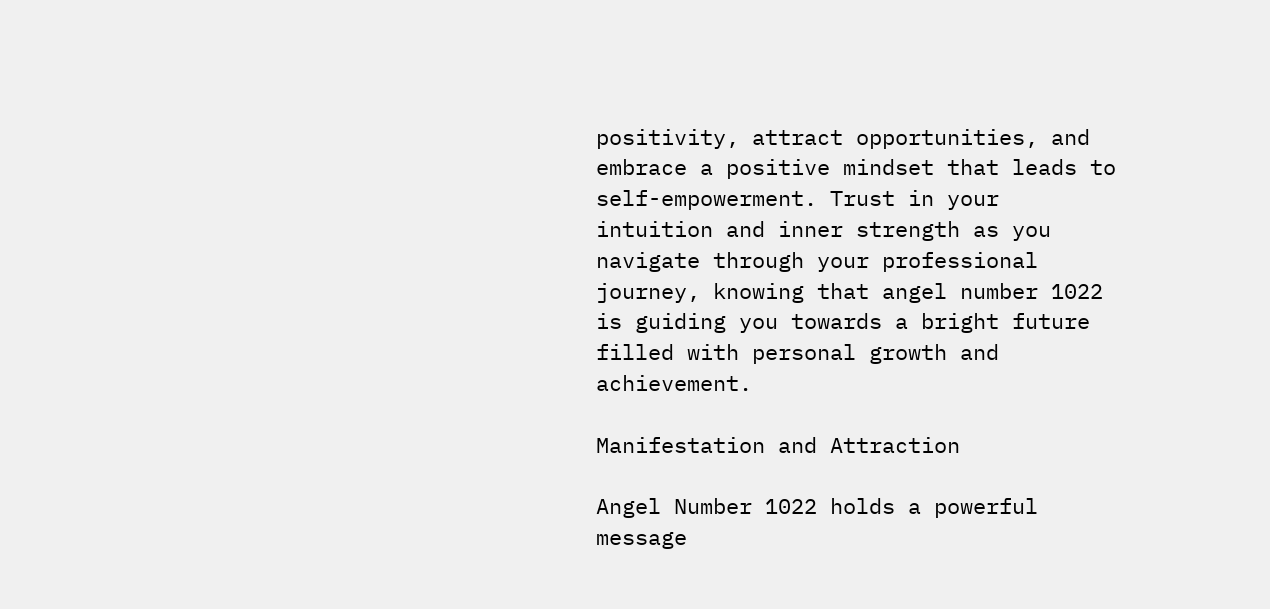positivity, attract opportunities, and embrace a positive mindset that leads to self-empowerment. Trust in your intuition and inner strength as you navigate through your professional journey, knowing that angel number 1022 is guiding you towards a bright future filled with personal growth and achievement.

Manifestation and Attraction

Angel Number 1022 holds a powerful message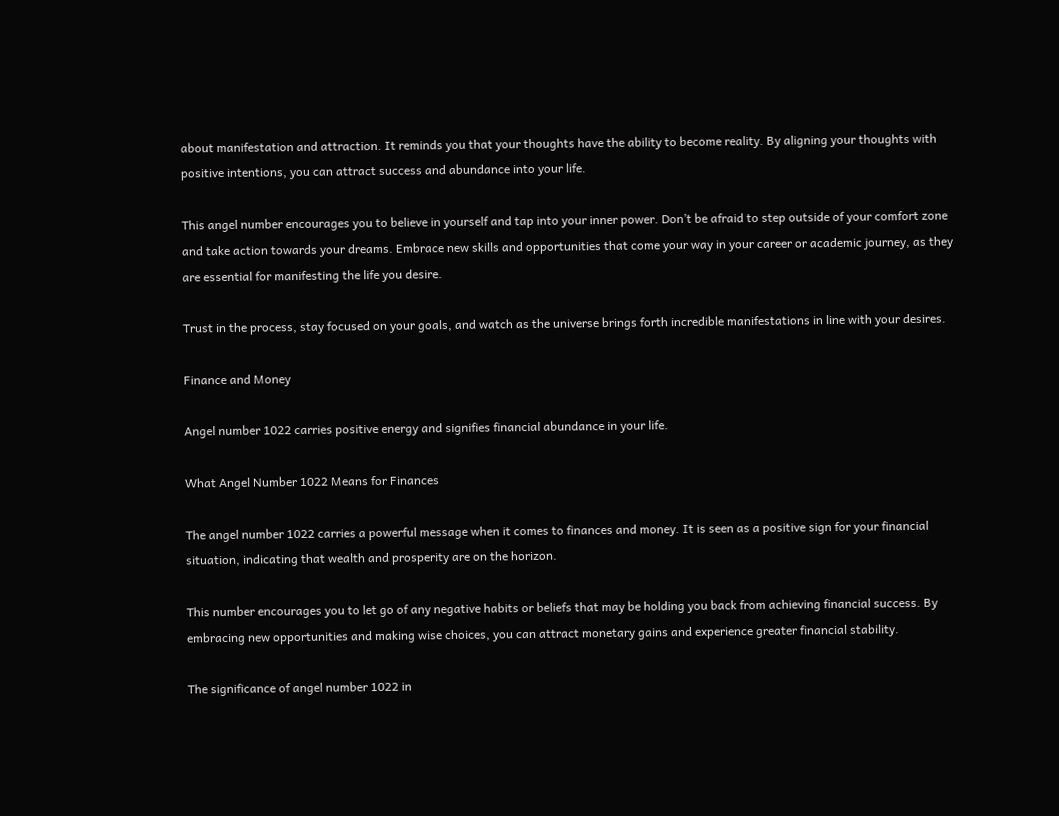about manifestation and attraction. It reminds you that your thoughts have the ability to become reality. By aligning your thoughts with positive intentions, you can attract success and abundance into your life.

This angel number encourages you to believe in yourself and tap into your inner power. Don’t be afraid to step outside of your comfort zone and take action towards your dreams. Embrace new skills and opportunities that come your way in your career or academic journey, as they are essential for manifesting the life you desire.

Trust in the process, stay focused on your goals, and watch as the universe brings forth incredible manifestations in line with your desires.

Finance and Money

Angel number 1022 carries positive energy and signifies financial abundance in your life.

What Angel Number 1022 Means for Finances

The angel number 1022 carries a powerful message when it comes to finances and money. It is seen as a positive sign for your financial situation, indicating that wealth and prosperity are on the horizon.

This number encourages you to let go of any negative habits or beliefs that may be holding you back from achieving financial success. By embracing new opportunities and making wise choices, you can attract monetary gains and experience greater financial stability.

The significance of angel number 1022 in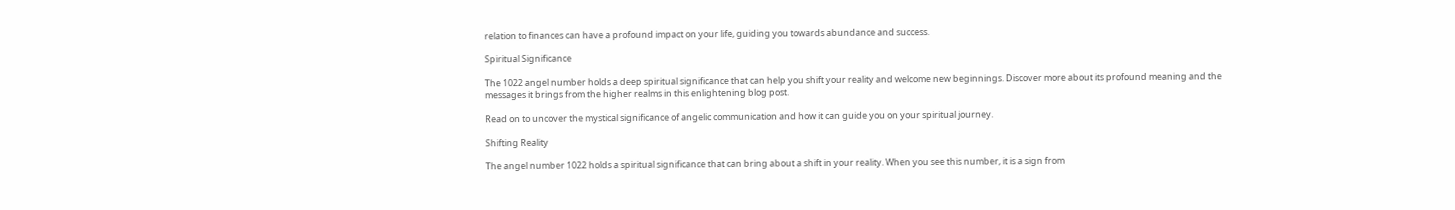relation to finances can have a profound impact on your life, guiding you towards abundance and success.

Spiritual Significance

The 1022 angel number holds a deep spiritual significance that can help you shift your reality and welcome new beginnings. Discover more about its profound meaning and the messages it brings from the higher realms in this enlightening blog post.

Read on to uncover the mystical significance of angelic communication and how it can guide you on your spiritual journey.

Shifting Reality

The angel number 1022 holds a spiritual significance that can bring about a shift in your reality. When you see this number, it is a sign from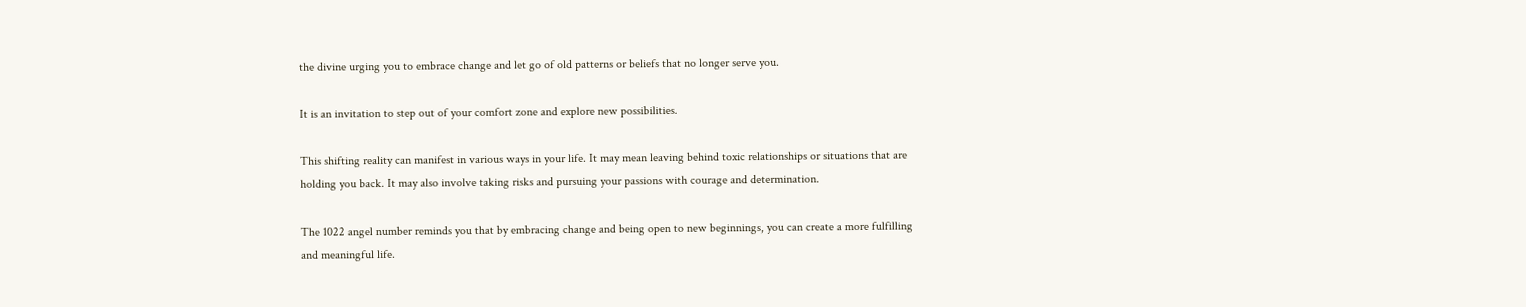the divine urging you to embrace change and let go of old patterns or beliefs that no longer serve you.

It is an invitation to step out of your comfort zone and explore new possibilities.

This shifting reality can manifest in various ways in your life. It may mean leaving behind toxic relationships or situations that are holding you back. It may also involve taking risks and pursuing your passions with courage and determination.

The 1022 angel number reminds you that by embracing change and being open to new beginnings, you can create a more fulfilling and meaningful life.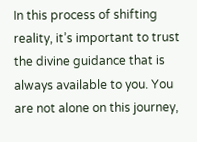In this process of shifting reality, it’s important to trust the divine guidance that is always available to you. You are not alone on this journey,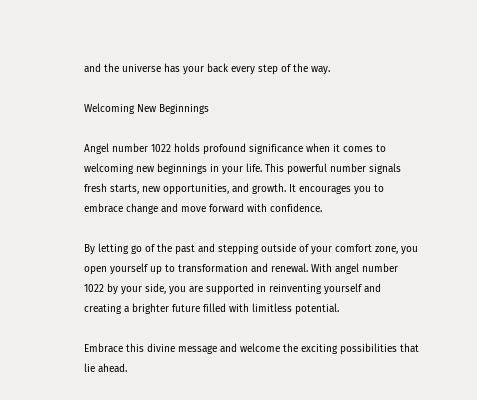and the universe has your back every step of the way.

Welcoming New Beginnings

Angel number 1022 holds profound significance when it comes to welcoming new beginnings in your life. This powerful number signals fresh starts, new opportunities, and growth. It encourages you to embrace change and move forward with confidence.

By letting go of the past and stepping outside of your comfort zone, you open yourself up to transformation and renewal. With angel number 1022 by your side, you are supported in reinventing yourself and creating a brighter future filled with limitless potential.

Embrace this divine message and welcome the exciting possibilities that lie ahead.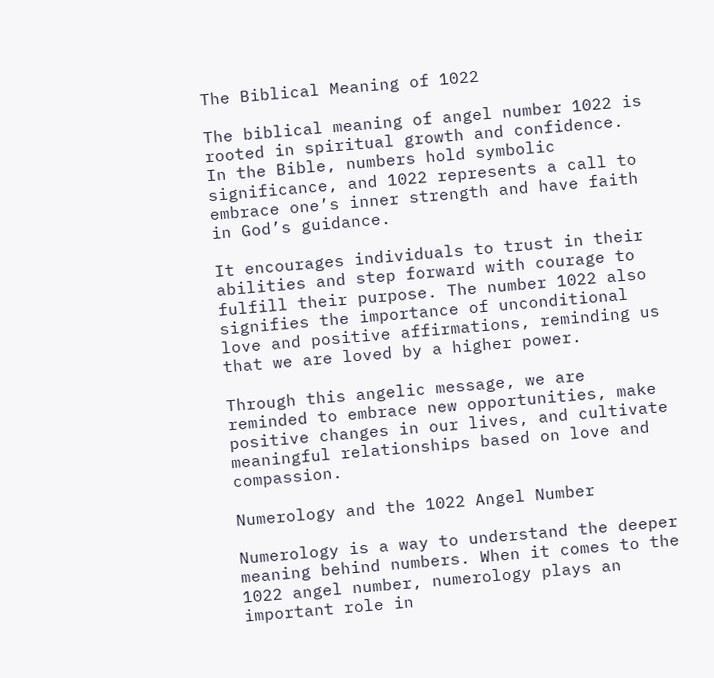The Biblical Meaning of 1022

The biblical meaning of angel number 1022 is rooted in spiritual growth and confidence. In the Bible, numbers hold symbolic significance, and 1022 represents a call to embrace one’s inner strength and have faith in God’s guidance.

It encourages individuals to trust in their abilities and step forward with courage to fulfill their purpose. The number 1022 also signifies the importance of unconditional love and positive affirmations, reminding us that we are loved by a higher power.

Through this angelic message, we are reminded to embrace new opportunities, make positive changes in our lives, and cultivate meaningful relationships based on love and compassion.

Numerology and the 1022 Angel Number

Numerology is a way to understand the deeper meaning behind numbers. When it comes to the 1022 angel number, numerology plays an important role in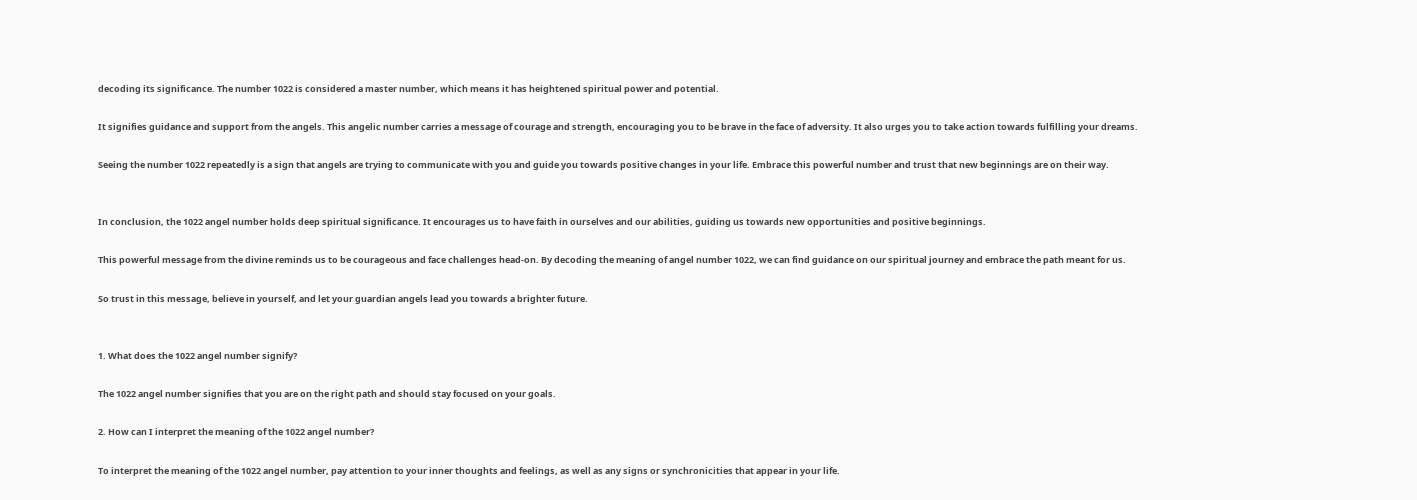decoding its significance. The number 1022 is considered a master number, which means it has heightened spiritual power and potential.

It signifies guidance and support from the angels. This angelic number carries a message of courage and strength, encouraging you to be brave in the face of adversity. It also urges you to take action towards fulfilling your dreams.

Seeing the number 1022 repeatedly is a sign that angels are trying to communicate with you and guide you towards positive changes in your life. Embrace this powerful number and trust that new beginnings are on their way.


In conclusion, the 1022 angel number holds deep spiritual significance. It encourages us to have faith in ourselves and our abilities, guiding us towards new opportunities and positive beginnings.

This powerful message from the divine reminds us to be courageous and face challenges head-on. By decoding the meaning of angel number 1022, we can find guidance on our spiritual journey and embrace the path meant for us.

So trust in this message, believe in yourself, and let your guardian angels lead you towards a brighter future.


1. What does the 1022 angel number signify?

The 1022 angel number signifies that you are on the right path and should stay focused on your goals.

2. How can I interpret the meaning of the 1022 angel number?

To interpret the meaning of the 1022 angel number, pay attention to your inner thoughts and feelings, as well as any signs or synchronicities that appear in your life.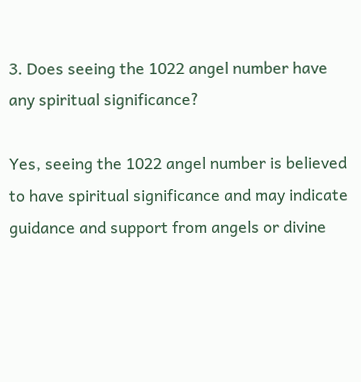3. Does seeing the 1022 angel number have any spiritual significance?

Yes, seeing the 1022 angel number is believed to have spiritual significance and may indicate guidance and support from angels or divine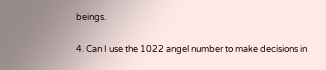beings.

4. Can I use the 1022 angel number to make decisions in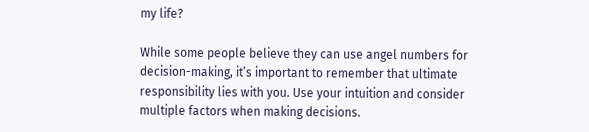my life?

While some people believe they can use angel numbers for decision-making, it’s important to remember that ultimate responsibility lies with you. Use your intuition and consider multiple factors when making decisions.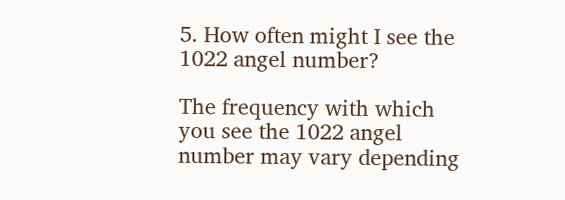5. How often might I see the 1022 angel number?

The frequency with which you see the 1022 angel number may vary depending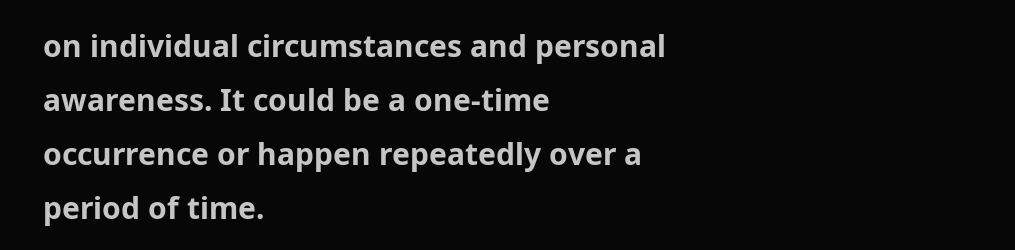on individual circumstances and personal awareness. It could be a one-time occurrence or happen repeatedly over a period of time.